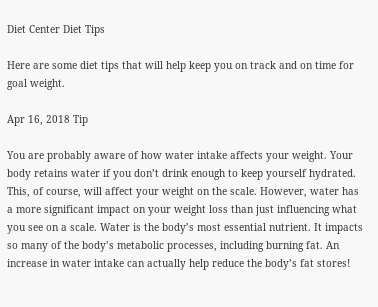Diet Center Diet Tips

Here are some diet tips that will help keep you on track and on time for goal weight.

Apr 16, 2018 Tip

You are probably aware of how water intake affects your weight. Your body retains water if you don’t drink enough to keep yourself hydrated. This, of course, will affect your weight on the scale. However, water has a more significant impact on your weight loss than just influencing what you see on a scale. Water is the body’s most essential nutrient. It impacts so many of the body’s metabolic processes, including burning fat. An increase in water intake can actually help reduce the body’s fat stores!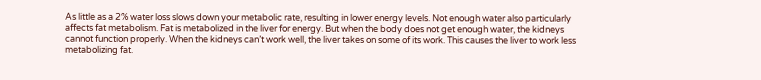As little as a 2% water loss slows down your metabolic rate, resulting in lower energy levels. Not enough water also particularly affects fat metabolism. Fat is metabolized in the liver for energy. But when the body does not get enough water, the kidneys cannot function properly. When the kidneys can’t work well, the liver takes on some of its work. This causes the liver to work less metabolizing fat.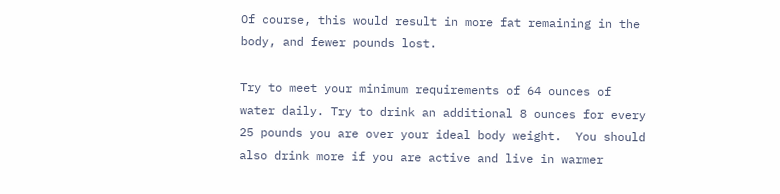Of course, this would result in more fat remaining in the body, and fewer pounds lost.

Try to meet your minimum requirements of 64 ounces of water daily. Try to drink an additional 8 ounces for every 25 pounds you are over your ideal body weight.  You should also drink more if you are active and live in warmer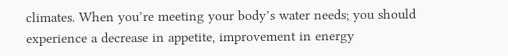climates. When you’re meeting your body’s water needs; you should experience a decrease in appetite, improvement in energy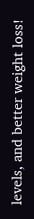levels, and better weight loss!